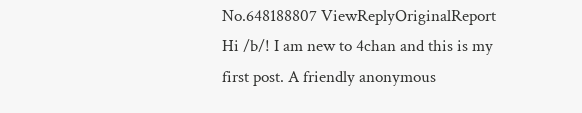No.648188807 ViewReplyOriginalReport
Hi /b/! I am new to 4chan and this is my first post. A friendly anonymous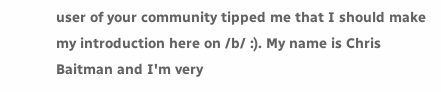user of your community tipped me that I should make my introduction here on /b/ :). My name is Chris Baitman and I'm very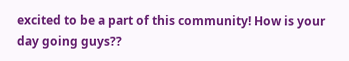excited to be a part of this community! How is your day going guys??